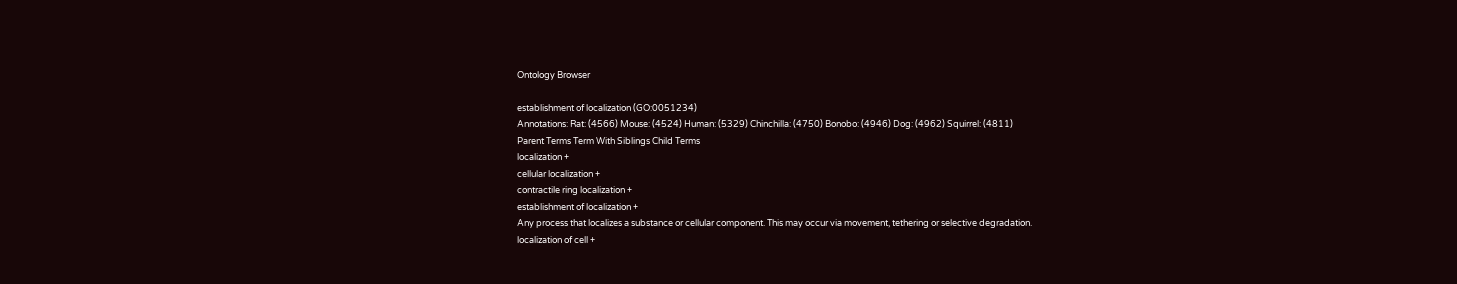Ontology Browser

establishment of localization (GO:0051234)
Annotations: Rat: (4566) Mouse: (4524) Human: (5329) Chinchilla: (4750) Bonobo: (4946) Dog: (4962) Squirrel: (4811)
Parent Terms Term With Siblings Child Terms
localization +
cellular localization +
contractile ring localization +
establishment of localization +
Any process that localizes a substance or cellular component. This may occur via movement, tethering or selective degradation.
localization of cell +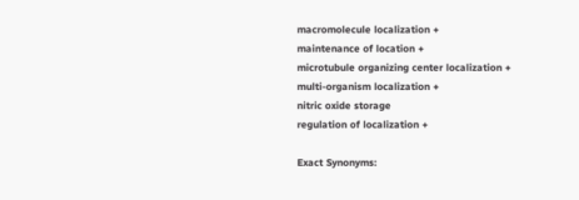macromolecule localization +
maintenance of location +
microtubule organizing center localization +
multi-organism localization +
nitric oxide storage
regulation of localization +

Exact Synonyms: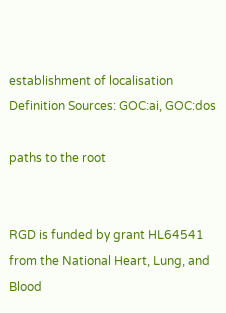establishment of localisation
Definition Sources: GOC:ai, GOC:dos

paths to the root


RGD is funded by grant HL64541 from the National Heart, Lung, and Blood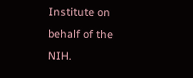Institute on behalf of the NIH.